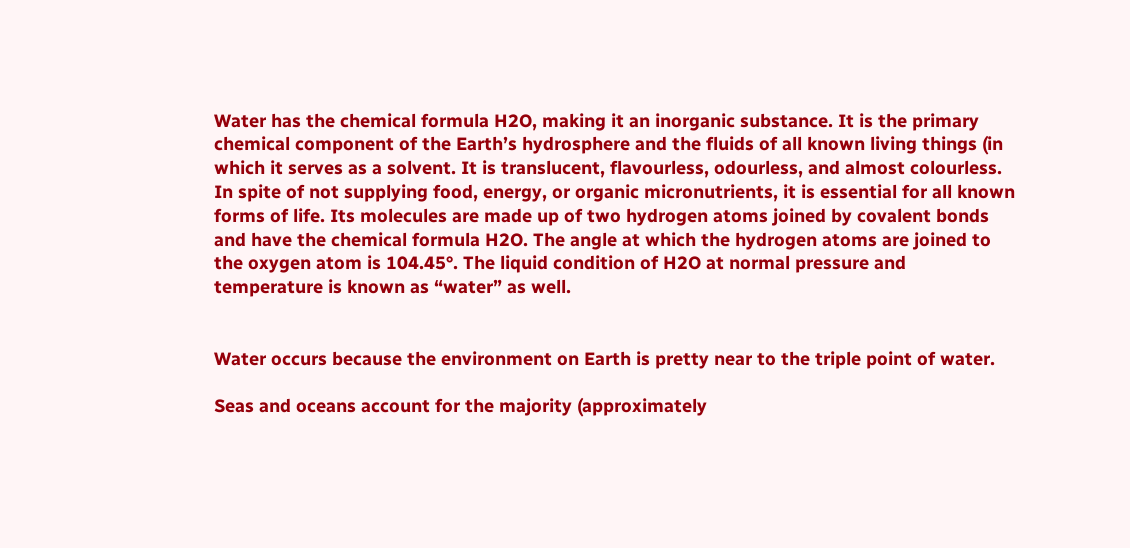Water has the chemical formula H2O, making it an inorganic substance. It is the primary chemical component of the Earth’s hydrosphere and the fluids of all known living things (in which it serves as a solvent. It is translucent, flavourless, odourless, and almost colourless. In spite of not supplying food, energy, or organic micronutrients, it is essential for all known forms of life. Its molecules are made up of two hydrogen atoms joined by covalent bonds and have the chemical formula H2O. The angle at which the hydrogen atoms are joined to the oxygen atom is 104.45°. The liquid condition of H2O at normal pressure and temperature is known as “water” as well.


Water occurs because the environment on Earth is pretty near to the triple point of water.

Seas and oceans account for the majority (approximately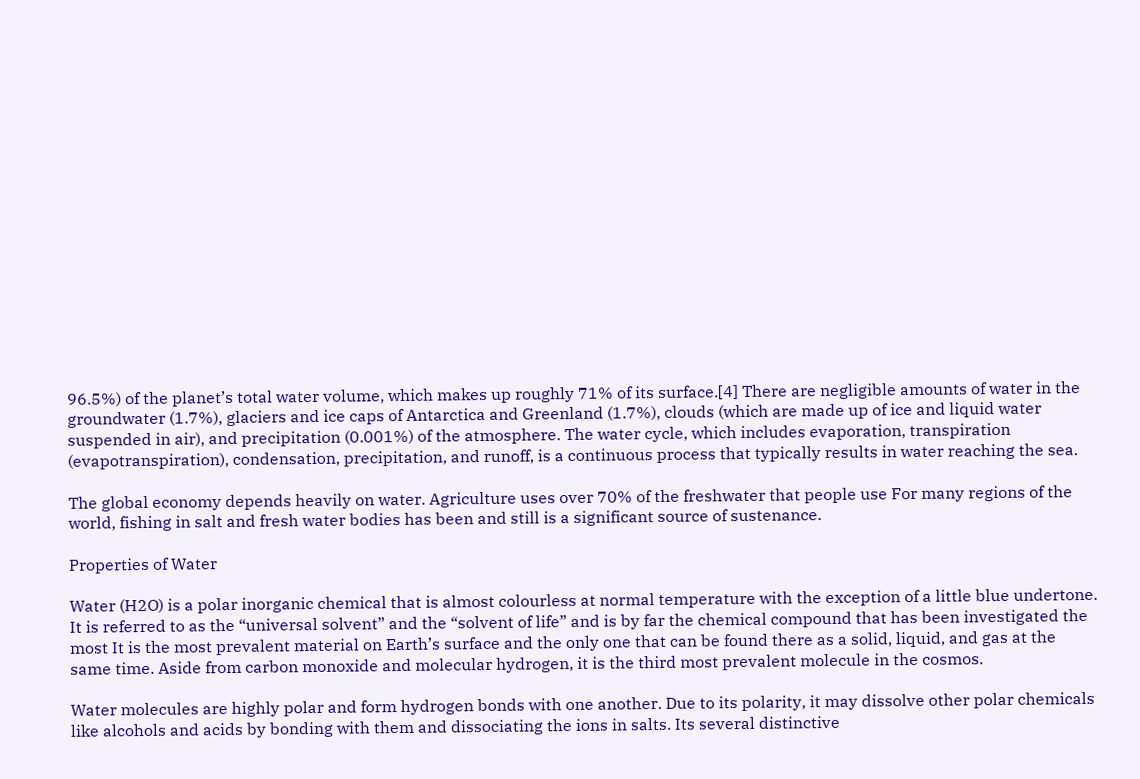96.5%) of the planet’s total water volume, which makes up roughly 71% of its surface.[4] There are negligible amounts of water in the groundwater (1.7%), glaciers and ice caps of Antarctica and Greenland (1.7%), clouds (which are made up of ice and liquid water suspended in air), and precipitation (0.001%) of the atmosphere. The water cycle, which includes evaporation, transpiration (evapotranspiration), condensation, precipitation, and runoff, is a continuous process that typically results in water reaching the sea.

The global economy depends heavily on water. Agriculture uses over 70% of the freshwater that people use For many regions of the world, fishing in salt and fresh water bodies has been and still is a significant source of sustenance.

Properties of Water

Water (H2O) is a polar inorganic chemical that is almost colourless at normal temperature with the exception of a little blue undertone. It is referred to as the “universal solvent” and the “solvent of life” and is by far the chemical compound that has been investigated the most It is the most prevalent material on Earth’s surface and the only one that can be found there as a solid, liquid, and gas at the same time. Aside from carbon monoxide and molecular hydrogen, it is the third most prevalent molecule in the cosmos.

Water molecules are highly polar and form hydrogen bonds with one another. Due to its polarity, it may dissolve other polar chemicals like alcohols and acids by bonding with them and dissociating the ions in salts. Its several distinctive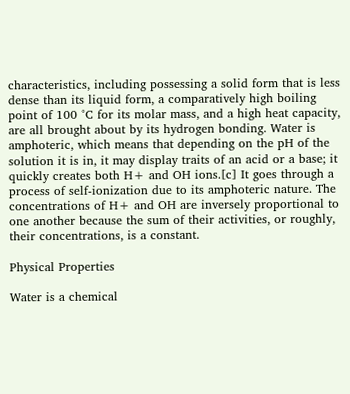characteristics, including possessing a solid form that is less dense than its liquid form, a comparatively high boiling point of 100 °C for its molar mass, and a high heat capacity, are all brought about by its hydrogen bonding. Water is amphoteric, which means that depending on the pH of the solution it is in, it may display traits of an acid or a base; it quickly creates both H+ and OH ions.[c] It goes through a process of self-ionization due to its amphoteric nature. The concentrations of H+ and OH are inversely proportional to one another because the sum of their activities, or roughly, their concentrations, is a constant.

Physical Properties

Water is a chemical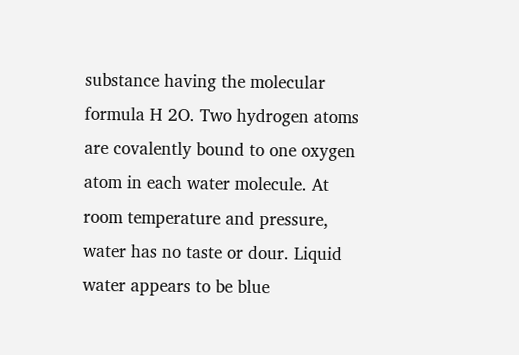substance having the molecular formula H 2O. Two hydrogen atoms are covalently bound to one oxygen atom in each water molecule. At room temperature and pressure, water has no taste or dour. Liquid water appears to be blue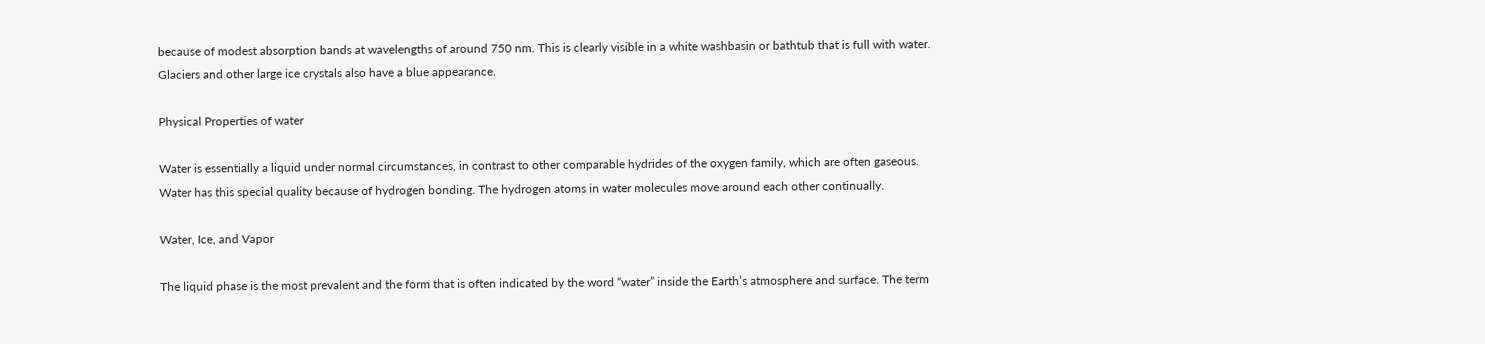because of modest absorption bands at wavelengths of around 750 nm. This is clearly visible in a white washbasin or bathtub that is full with water. Glaciers and other large ice crystals also have a blue appearance.

Physical Properties of water

Water is essentially a liquid under normal circumstances, in contrast to other comparable hydrides of the oxygen family, which are often gaseous. Water has this special quality because of hydrogen bonding. The hydrogen atoms in water molecules move around each other continually.

Water, Ice, and Vapor

The liquid phase is the most prevalent and the form that is often indicated by the word “water” inside the Earth’s atmosphere and surface. The term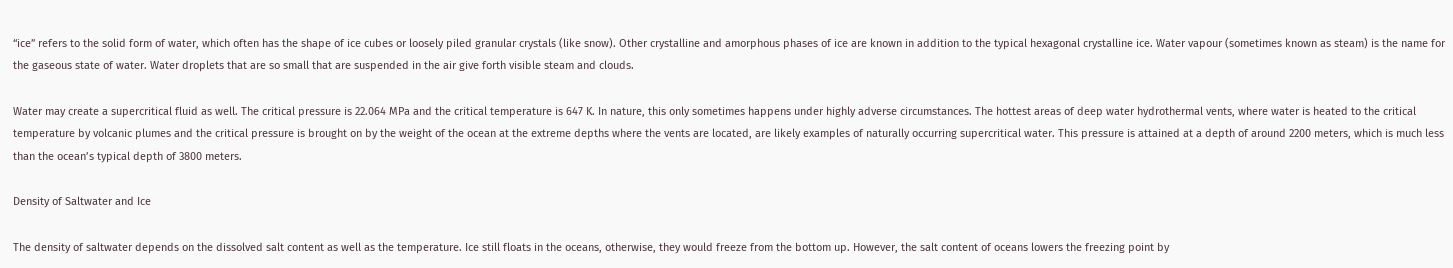“ice” refers to the solid form of water, which often has the shape of ice cubes or loosely piled granular crystals (like snow). Other crystalline and amorphous phases of ice are known in addition to the typical hexagonal crystalline ice. Water vapour (sometimes known as steam) is the name for the gaseous state of water. Water droplets that are so small that are suspended in the air give forth visible steam and clouds.

Water may create a supercritical fluid as well. The critical pressure is 22.064 MPa and the critical temperature is 647 K. In nature, this only sometimes happens under highly adverse circumstances. The hottest areas of deep water hydrothermal vents, where water is heated to the critical temperature by volcanic plumes and the critical pressure is brought on by the weight of the ocean at the extreme depths where the vents are located, are likely examples of naturally occurring supercritical water. This pressure is attained at a depth of around 2200 meters, which is much less than the ocean’s typical depth of 3800 meters.

Density of Saltwater and Ice

The density of saltwater depends on the dissolved salt content as well as the temperature. Ice still floats in the oceans, otherwise, they would freeze from the bottom up. However, the salt content of oceans lowers the freezing point by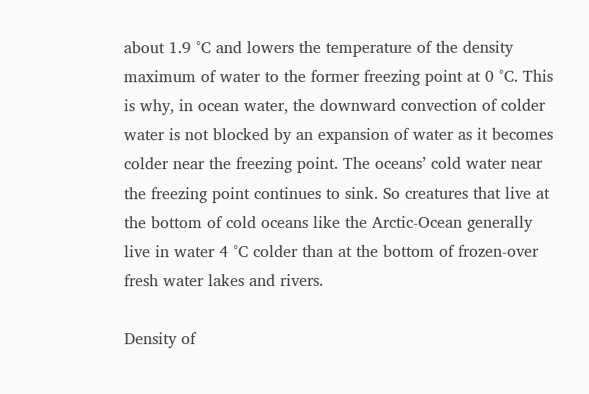about 1.9 °C and lowers the temperature of the density maximum of water to the former freezing point at 0 °C. This is why, in ocean water, the downward convection of colder water is not blocked by an expansion of water as it becomes colder near the freezing point. The oceans’ cold water near the freezing point continues to sink. So creatures that live at the bottom of cold oceans like the Arctic-Ocean generally live in water 4 °C colder than at the bottom of frozen-over fresh water lakes and rivers.

Density of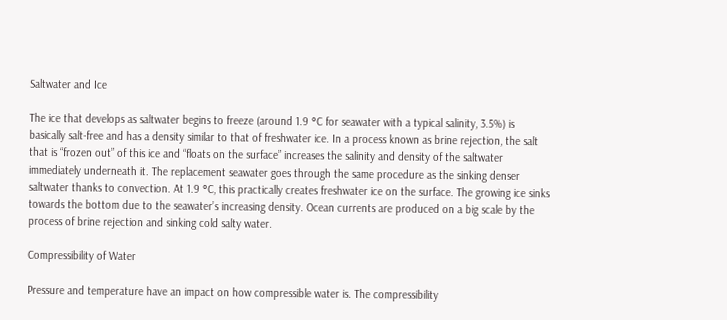Saltwater and Ice

The ice that develops as saltwater begins to freeze (around 1.9 °C for seawater with a typical salinity, 3.5%) is basically salt-free and has a density similar to that of freshwater ice. In a process known as brine rejection, the salt that is “frozen out” of this ice and “floats on the surface” increases the salinity and density of the saltwater immediately underneath it. The replacement seawater goes through the same procedure as the sinking denser saltwater thanks to convection. At 1.9 °C, this practically creates freshwater ice on the surface. The growing ice sinks towards the bottom due to the seawater’s increasing density. Ocean currents are produced on a big scale by the process of brine rejection and sinking cold salty water.

Compressibility of Water

Pressure and temperature have an impact on how compressible water is. The compressibility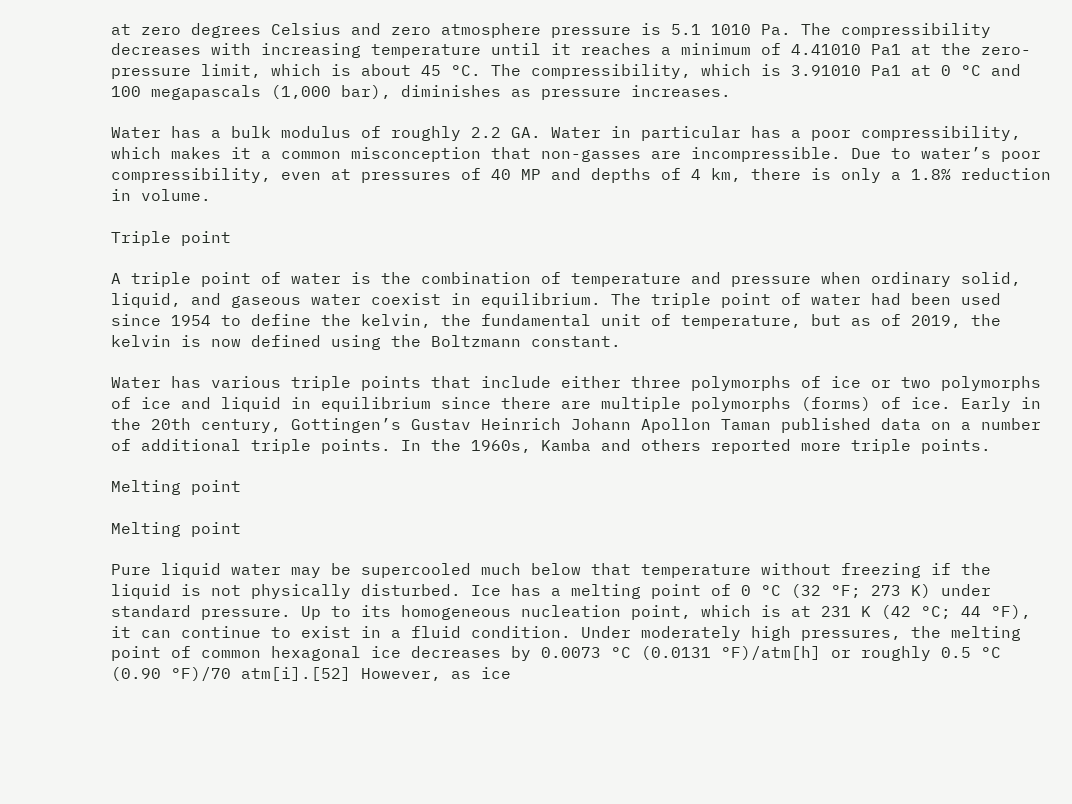at zero degrees Celsius and zero atmosphere pressure is 5.1 1010 Pa. The compressibility decreases with increasing temperature until it reaches a minimum of 4.41010 Pa1 at the zero-pressure limit, which is about 45 °C. The compressibility, which is 3.91010 Pa1 at 0 °C and 100 megapascals (1,000 bar), diminishes as pressure increases.

Water has a bulk modulus of roughly 2.2 GA. Water in particular has a poor compressibility, which makes it a common misconception that non-gasses are incompressible. Due to water’s poor compressibility, even at pressures of 40 MP and depths of 4 km, there is only a 1.8% reduction in volume.

Triple point

A triple point of water is the combination of temperature and pressure when ordinary solid, liquid, and gaseous water coexist in equilibrium. The triple point of water had been used since 1954 to define the kelvin, the fundamental unit of temperature, but as of 2019, the kelvin is now defined using the Boltzmann constant.

Water has various triple points that include either three polymorphs of ice or two polymorphs of ice and liquid in equilibrium since there are multiple polymorphs (forms) of ice. Early in the 20th century, Gottingen’s Gustav Heinrich Johann Apollon Taman published data on a number of additional triple points. In the 1960s, Kamba and others reported more triple points.

Melting point

Melting point

Pure liquid water may be supercooled much below that temperature without freezing if the liquid is not physically disturbed. Ice has a melting point of 0 °C (32 °F; 273 K) under standard pressure. Up to its homogeneous nucleation point, which is at 231 K (42 °C; 44 °F), it can continue to exist in a fluid condition. Under moderately high pressures, the melting point of common hexagonal ice decreases by 0.0073 °C (0.0131 °F)/atm[h] or roughly 0.5 °C (0.90 °F)/70 atm[i].[52] However, as ice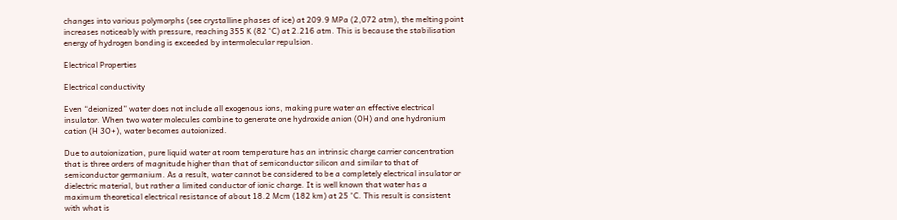changes into various polymorphs (see crystalline phases of ice) at 209.9 MPa (2,072 atm), the melting point increases noticeably with pressure, reaching 355 K (82 °C) at 2.216 atm. This is because the stabilisation energy of hydrogen bonding is exceeded by intermolecular repulsion.

Electrical Properties

Electrical conductivity

Even “deionized” water does not include all exogenous ions, making pure water an effective electrical insulator. When two water molecules combine to generate one hydroxide anion (OH) and one hydronium cation (H 3O+), water becomes autoionized.

Due to autoionization, pure liquid water at room temperature has an intrinsic charge carrier concentration that is three orders of magnitude higher than that of semiconductor silicon and similar to that of semiconductor germanium. As a result, water cannot be considered to be a completely electrical insulator or dielectric material, but rather a limited conductor of ionic charge. It is well known that water has a maximum theoretical electrical resistance of about 18.2 Mcm (182 km) at 25 °C. This result is consistent with what is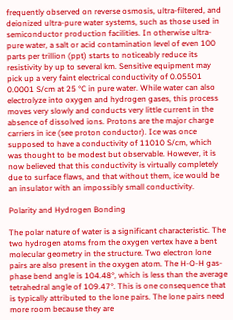frequently observed on reverse osmosis, ultra-filtered, and deionized ultra-pure water systems, such as those used in semiconductor production facilities. In otherwise ultra-pure water, a salt or acid contamination level of even 100 parts per trillion (ppt) starts to noticeably reduce its resistivity by up to several km. Sensitive equipment may pick up a very faint electrical conductivity of 0.05501 0.0001 S/cm at 25 °C in pure water. While water can also electrolyze into oxygen and hydrogen gases, this process moves very slowly and conducts very little current in the absence of dissolved ions. Protons are the major charge carriers in ice (see proton conductor). Ice was once supposed to have a conductivity of 11010 S/cm, which was thought to be modest but observable. However, it is now believed that this conductivity is virtually completely due to surface flaws, and that without them, ice would be an insulator with an impossibly small conductivity.

Polarity and Hydrogen Bonding

The polar nature of water is a significant characteristic. The two hydrogen atoms from the oxygen vertex have a bent molecular geometry in the structure. Two electron lone pairs are also present in the oxygen atom. The H-O-H gas-phase bend angle is 104.48°, which is less than the average tetrahedral angle of 109.47°. This is one consequence that is typically attributed to the lone pairs. The lone pairs need more room because they are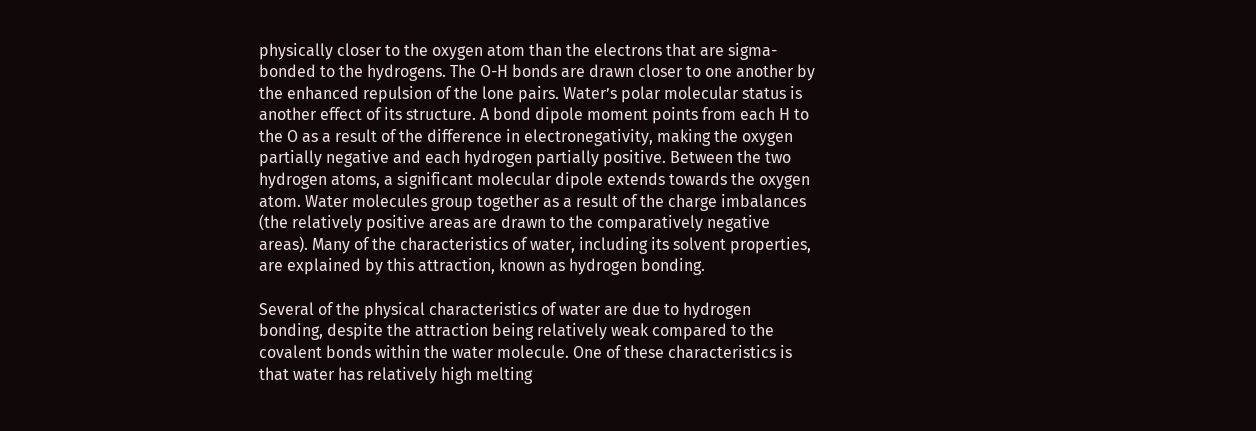physically closer to the oxygen atom than the electrons that are sigma-bonded to the hydrogens. The O-H bonds are drawn closer to one another by the enhanced repulsion of the lone pairs. Water’s polar molecular status is another effect of its structure. A bond dipole moment points from each H to the O as a result of the difference in electronegativity, making the oxygen partially negative and each hydrogen partially positive. Between the two hydrogen atoms, a significant molecular dipole extends towards the oxygen atom. Water molecules group together as a result of the charge imbalances (the relatively positive areas are drawn to the comparatively negative areas). Many of the characteristics of water, including its solvent properties, are explained by this attraction, known as hydrogen bonding.

Several of the physical characteristics of water are due to hydrogen bonding, despite the attraction being relatively weak compared to the covalent bonds within the water molecule. One of these characteristics is that water has relatively high melting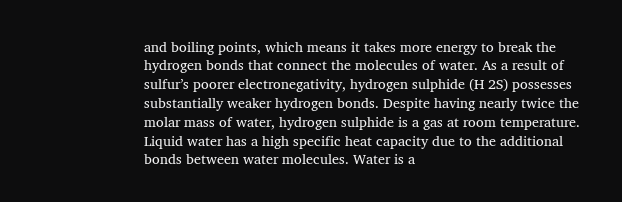and boiling points, which means it takes more energy to break the hydrogen bonds that connect the molecules of water. As a result of sulfur’s poorer electronegativity, hydrogen sulphide (H 2S) possesses substantially weaker hydrogen bonds. Despite having nearly twice the molar mass of water, hydrogen sulphide is a gas at room temperature. Liquid water has a high specific heat capacity due to the additional bonds between water molecules. Water is a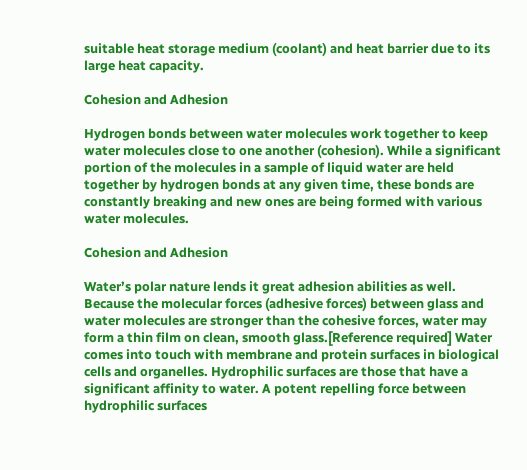suitable heat storage medium (coolant) and heat barrier due to its large heat capacity.

Cohesion and Adhesion

Hydrogen bonds between water molecules work together to keep water molecules close to one another (cohesion). While a significant portion of the molecules in a sample of liquid water are held together by hydrogen bonds at any given time, these bonds are constantly breaking and new ones are being formed with various water molecules.

Cohesion and Adhesion

Water’s polar nature lends it great adhesion abilities as well. Because the molecular forces (adhesive forces) between glass and water molecules are stronger than the cohesive forces, water may form a thin film on clean, smooth glass.[Reference required] Water comes into touch with membrane and protein surfaces in biological cells and organelles. Hydrophilic surfaces are those that have a significant affinity to water. A potent repelling force between hydrophilic surfaces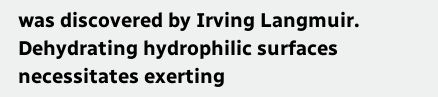was discovered by Irving Langmuir. Dehydrating hydrophilic surfaces necessitates exerting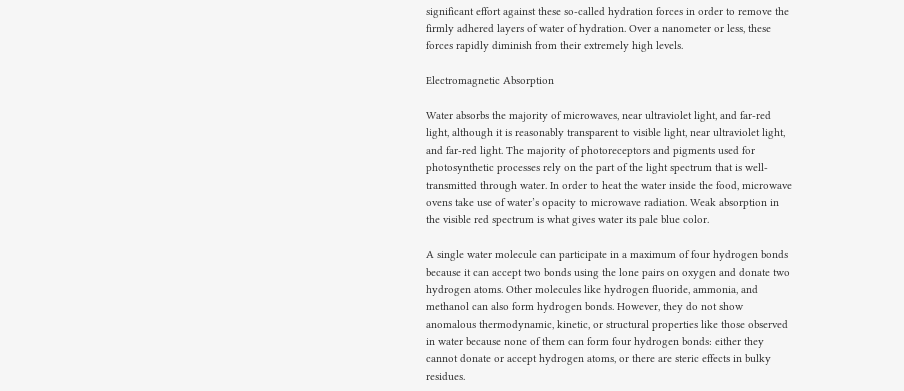significant effort against these so-called hydration forces in order to remove the firmly adhered layers of water of hydration. Over a nanometer or less, these forces rapidly diminish from their extremely high levels.

Electromagnetic Absorption

Water absorbs the majority of microwaves, near ultraviolet light, and far-red light, although it is reasonably transparent to visible light, near ultraviolet light, and far-red light. The majority of photoreceptors and pigments used for photosynthetic processes rely on the part of the light spectrum that is well-transmitted through water. In order to heat the water inside the food, microwave ovens take use of water’s opacity to microwave radiation. Weak absorption in the visible red spectrum is what gives water its pale blue color.

A single water molecule can participate in a maximum of four hydrogen bonds because it can accept two bonds using the lone pairs on oxygen and donate two hydrogen atoms. Other molecules like hydrogen fluoride, ammonia, and methanol can also form hydrogen bonds. However, they do not show anomalous thermodynamic, kinetic, or structural properties like those observed in water because none of them can form four hydrogen bonds: either they cannot donate or accept hydrogen atoms, or there are steric effects in bulky residues.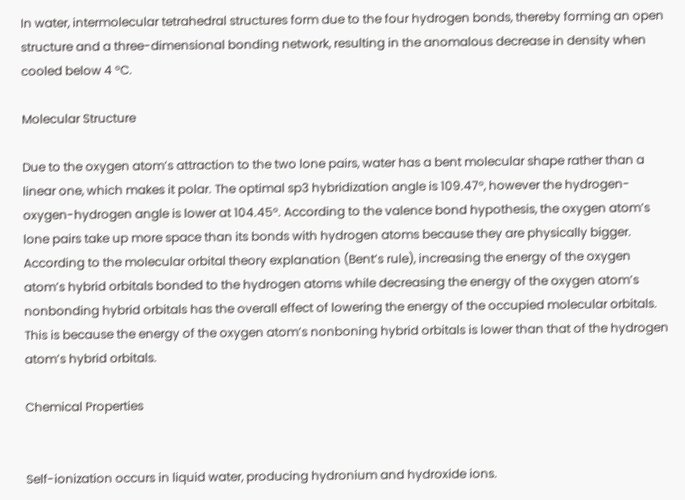In water, intermolecular tetrahedral structures form due to the four hydrogen bonds, thereby forming an open structure and a three-dimensional bonding network, resulting in the anomalous decrease in density when cooled below 4 °C.

Molecular Structure

Due to the oxygen atom’s attraction to the two lone pairs, water has a bent molecular shape rather than a linear one, which makes it polar. The optimal sp3 hybridization angle is 109.47°, however the hydrogen-oxygen-hydrogen angle is lower at 104.45°. According to the valence bond hypothesis, the oxygen atom’s lone pairs take up more space than its bonds with hydrogen atoms because they are physically bigger. According to the molecular orbital theory explanation (Bent’s rule), increasing the energy of the oxygen atom’s hybrid orbitals bonded to the hydrogen atoms while decreasing the energy of the oxygen atom’s nonbonding hybrid orbitals has the overall effect of lowering the energy of the occupied molecular orbitals. This is because the energy of the oxygen atom’s nonboning hybrid orbitals is lower than that of the hydrogen atom’s hybrid orbitals.

Chemical Properties


Self-ionization occurs in liquid water, producing hydronium and hydroxide ions.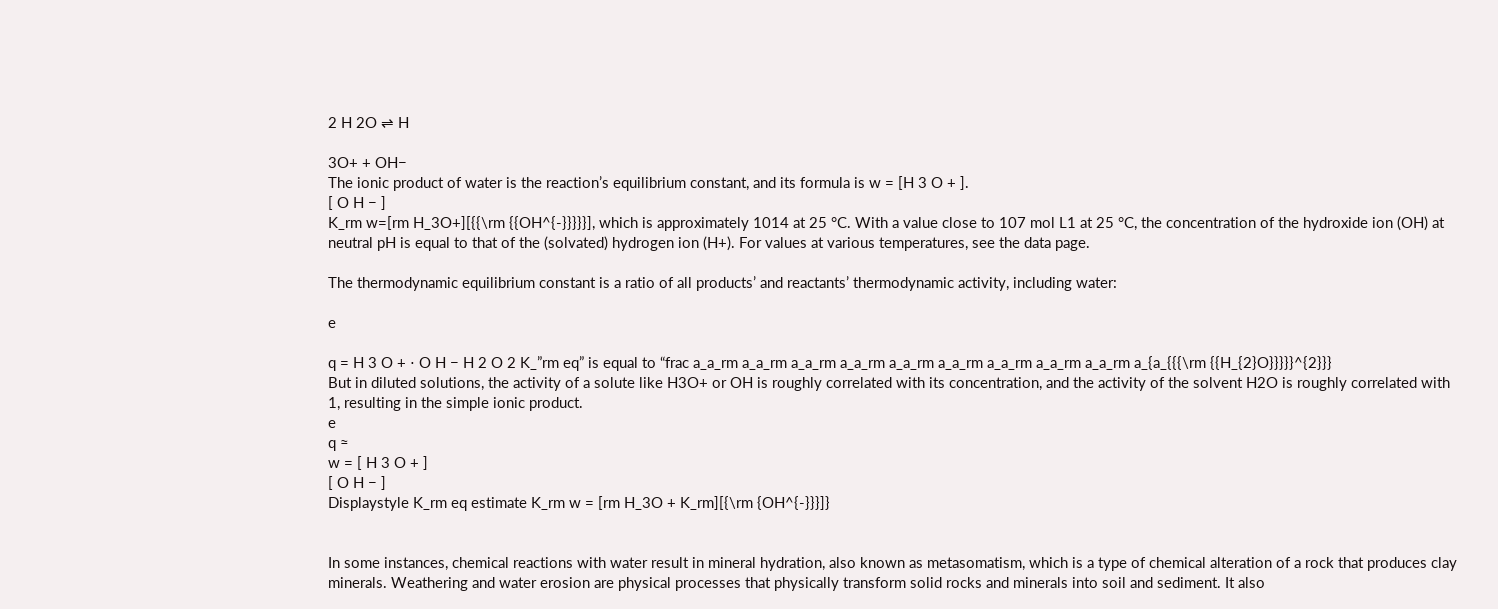2 H 2O ⇌ H

3O+ + OH−
The ionic product of water is the reaction’s equilibrium constant, and its formula is w = [H 3 O + ].
[ O H − ]
K_rm w=[rm H_3O+][{{\rm {{OH^{-}}}}}], which is approximately 1014 at 25 °C. With a value close to 107 mol L1 at 25 °C, the concentration of the hydroxide ion (OH) at neutral pH is equal to that of the (solvated) hydrogen ion (H+). For values at various temperatures, see the data page.

The thermodynamic equilibrium constant is a ratio of all products’ and reactants’ thermodynamic activity, including water:

e

q = H 3 O + ⋅ O H − H 2 O 2 K_”rm eq” is equal to “frac a_a_rm a_a_rm a_a_rm a_a_rm a_a_rm a_a_rm a_a_rm a_a_rm a_a_rm a_{a_{{{\rm {{H_{2}O}}}}}^{2}}}
But in diluted solutions, the activity of a solute like H3O+ or OH is roughly correlated with its concentration, and the activity of the solvent H2O is roughly correlated with 1, resulting in the simple ionic product.
e
q ≈
w = [ H 3 O + ]
[ O H − ]
Displaystyle K_rm eq estimate K_rm w = [rm H_3O + K_rm][{\rm {OH^{-}}}]}


In some instances, chemical reactions with water result in mineral hydration, also known as metasomatism, which is a type of chemical alteration of a rock that produces clay minerals. Weathering and water erosion are physical processes that physically transform solid rocks and minerals into soil and sediment. It also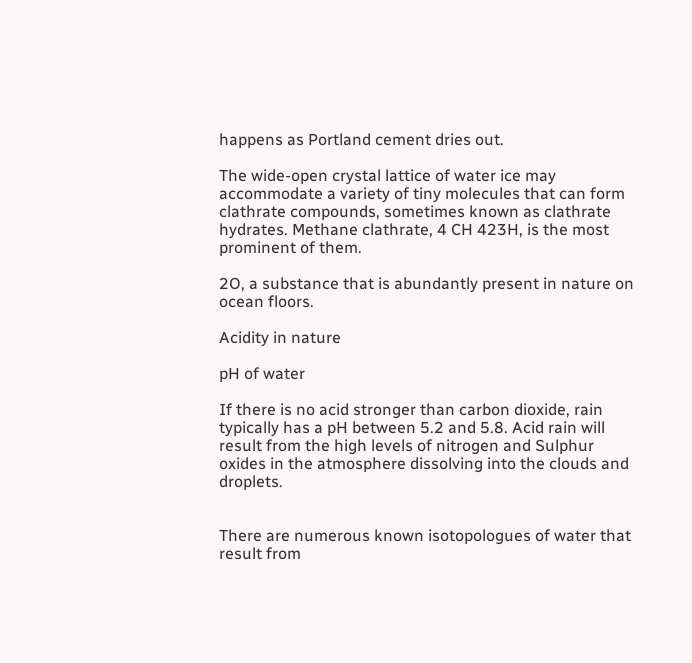happens as Portland cement dries out.

The wide-open crystal lattice of water ice may accommodate a variety of tiny molecules that can form clathrate compounds, sometimes known as clathrate hydrates. Methane clathrate, 4 CH 423H, is the most prominent of them.

2O, a substance that is abundantly present in nature on ocean floors.

Acidity in nature

pH of water

If there is no acid stronger than carbon dioxide, rain typically has a pH between 5.2 and 5.8. Acid rain will result from the high levels of nitrogen and Sulphur oxides in the atmosphere dissolving into the clouds and droplets.


There are numerous known isotopologues of water that result from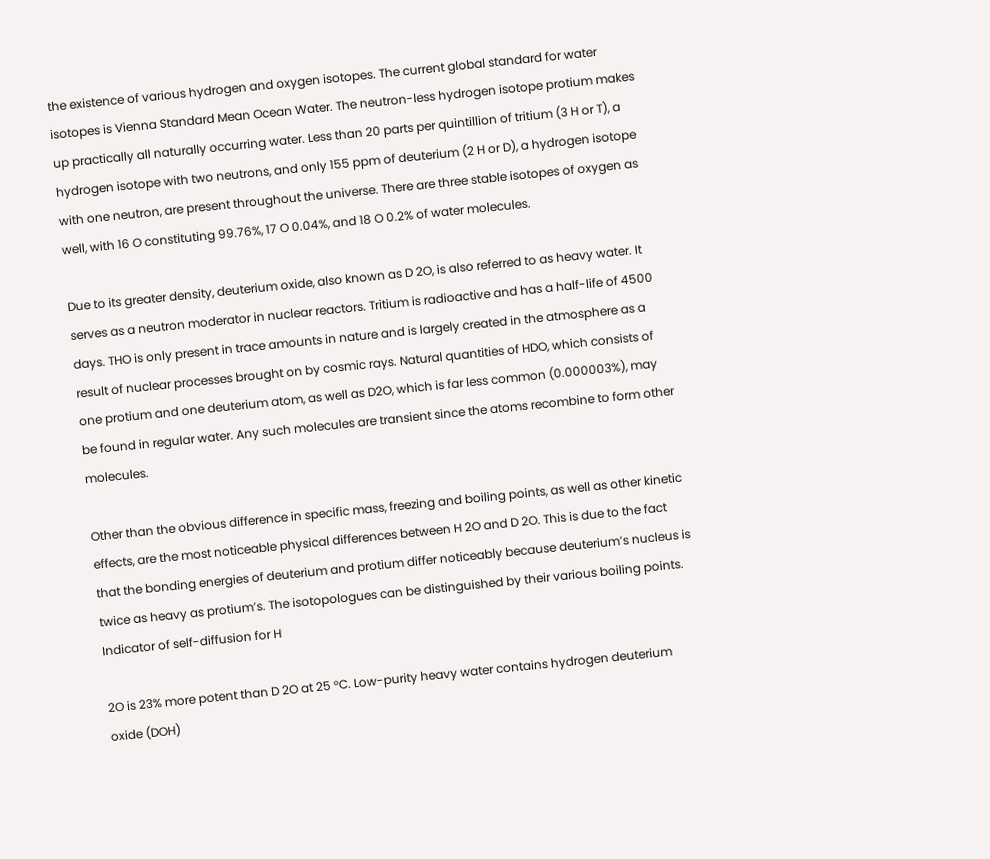the existence of various hydrogen and oxygen isotopes. The current global standard for water isotopes is Vienna Standard Mean Ocean Water. The neutron-less hydrogen isotope protium makes up practically all naturally occurring water. Less than 20 parts per quintillion of tritium (3 H or T), a hydrogen isotope with two neutrons, and only 155 ppm of deuterium (2 H or D), a hydrogen isotope with one neutron, are present throughout the universe. There are three stable isotopes of oxygen as well, with 16 O constituting 99.76%, 17 O 0.04%, and 18 O 0.2% of water molecules.

Due to its greater density, deuterium oxide, also known as D 2O, is also referred to as heavy water. It serves as a neutron moderator in nuclear reactors. Tritium is radioactive and has a half-life of 4500 days. THO is only present in trace amounts in nature and is largely created in the atmosphere as a result of nuclear processes brought on by cosmic rays. Natural quantities of HDO, which consists of one protium and one deuterium atom, as well as D2O, which is far less common (0.000003%), may be found in regular water. Any such molecules are transient since the atoms recombine to form other molecules.

Other than the obvious difference in specific mass, freezing and boiling points, as well as other kinetic effects, are the most noticeable physical differences between H 2O and D 2O. This is due to the fact that the bonding energies of deuterium and protium differ noticeably because deuterium’s nucleus is twice as heavy as protium’s. The isotopologues can be distinguished by their various boiling points. Indicator of self-diffusion for H

2O is 23% more potent than D 2O at 25 °C. Low-purity heavy water contains hydrogen deuterium oxide (DOH)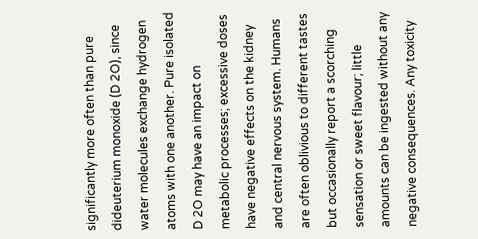significantly more often than pure dideuterium monoxide (D 2O), since water molecules exchange hydrogen atoms with one another. Pure isolated D 2O may have an impact on metabolic processes; excessive doses have negative effects on the kidney and central nervous system. Humans are often oblivious to different tastes but occasionally report a scorching sensation or sweet flavour; little amounts can be ingested without any negative consequences. Any toxicity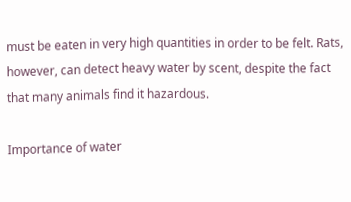must be eaten in very high quantities in order to be felt. Rats, however, can detect heavy water by scent, despite the fact that many animals find it hazardous.

Importance of water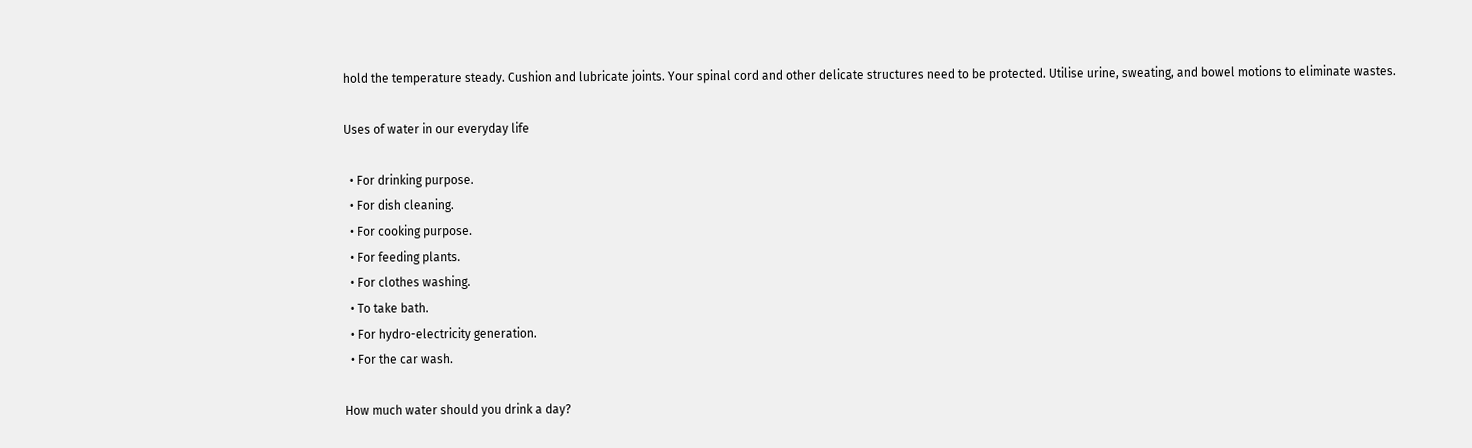hold the temperature steady. Cushion and lubricate joints. Your spinal cord and other delicate structures need to be protected. Utilise urine, sweating, and bowel motions to eliminate wastes.

Uses of water in our everyday life

  • For drinking purpose.
  • For dish cleaning.
  • For cooking purpose.
  • For feeding plants.
  • For clothes washing.
  • To take bath.
  • For hydro-electricity generation.
  • For the car wash.

How much water should you drink a day?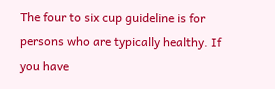The four to six cup guideline is for persons who are typically healthy. If you have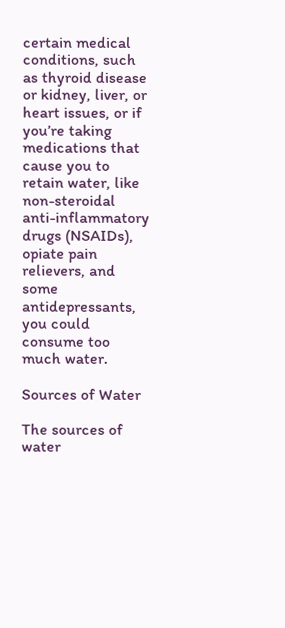certain medical conditions, such as thyroid disease or kidney, liver, or heart issues, or if you’re taking medications that cause you to retain water, like non-steroidal anti-inflammatory drugs (NSAIDs), opiate pain relievers, and some antidepressants, you could consume too much water.

Sources of Water

The sources of water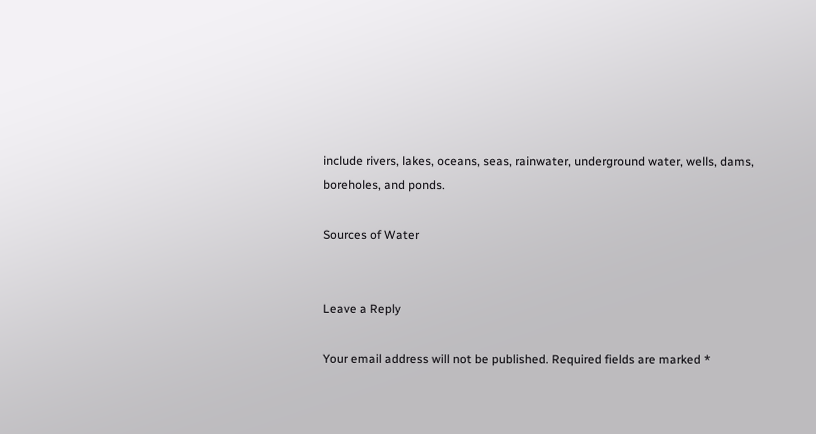include rivers, lakes, oceans, seas, rainwater, underground water, wells, dams, boreholes, and ponds.

Sources of Water


Leave a Reply

Your email address will not be published. Required fields are marked *